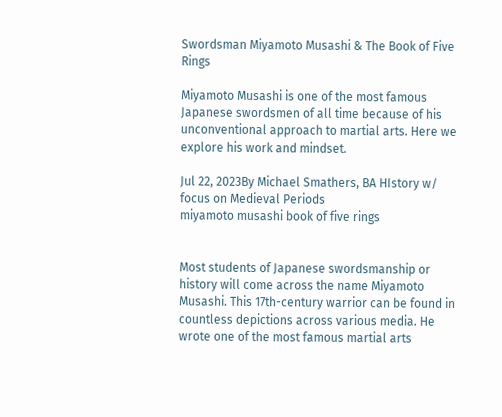Swordsman Miyamoto Musashi & The Book of Five Rings

Miyamoto Musashi is one of the most famous Japanese swordsmen of all time because of his unconventional approach to martial arts. Here we explore his work and mindset.

Jul 22, 2023By Michael Smathers, BA HIstory w/ focus on Medieval Periods
miyamoto musashi book of five rings


Most students of Japanese swordsmanship or history will come across the name Miyamoto Musashi. This 17th-century warrior can be found in countless depictions across various media. He wrote one of the most famous martial arts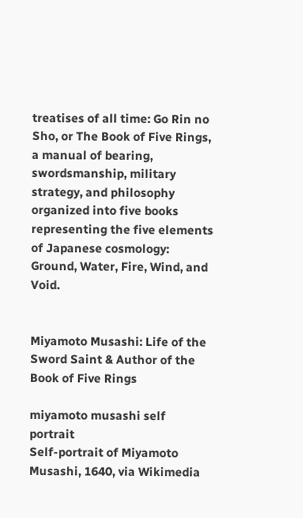treatises of all time: Go Rin no Sho, or The Book of Five Rings,  a manual of bearing, swordsmanship, military strategy, and philosophy organized into five books representing the five elements of Japanese cosmology: Ground, Water, Fire, Wind, and Void.


Miyamoto Musashi: Life of the Sword Saint & Author of the Book of Five Rings

miyamoto musashi self portrait
Self-portrait of Miyamoto Musashi, 1640, via Wikimedia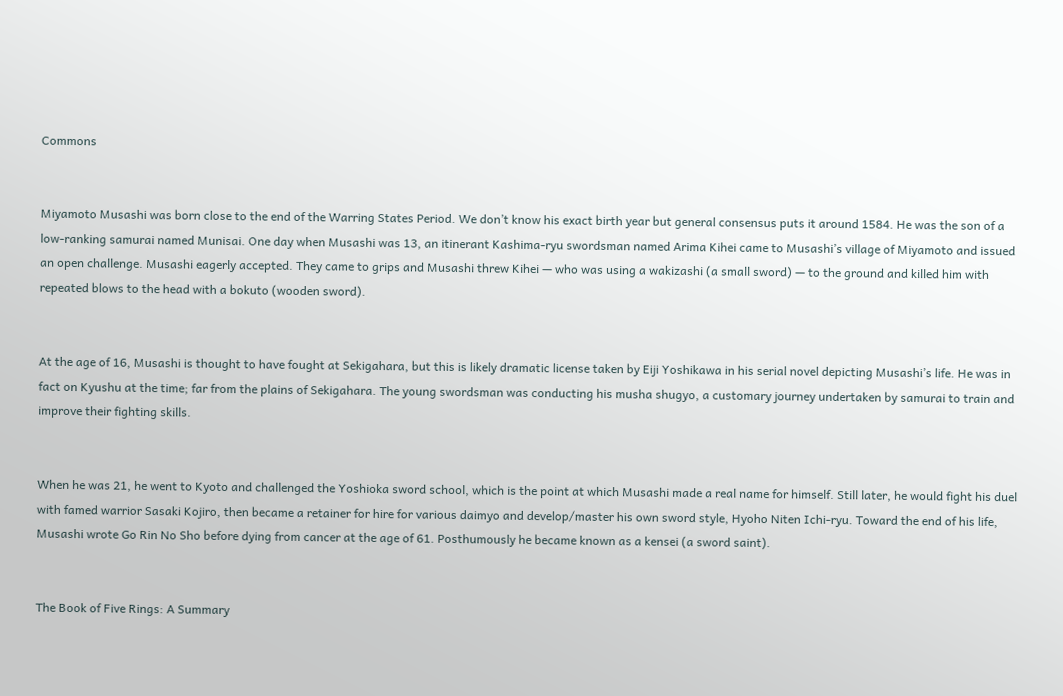Commons


Miyamoto Musashi was born close to the end of the Warring States Period. We don’t know his exact birth year but general consensus puts it around 1584. He was the son of a low-ranking samurai named Munisai. One day when Musashi was 13, an itinerant Kashima-ryu swordsman named Arima Kihei came to Musashi’s village of Miyamoto and issued an open challenge. Musashi eagerly accepted. They came to grips and Musashi threw Kihei — who was using a wakizashi (a small sword) — to the ground and killed him with repeated blows to the head with a bokuto (wooden sword).


At the age of 16, Musashi is thought to have fought at Sekigahara, but this is likely dramatic license taken by Eiji Yoshikawa in his serial novel depicting Musashi’s life. He was in fact on Kyushu at the time; far from the plains of Sekigahara. The young swordsman was conducting his musha shugyo, a customary journey undertaken by samurai to train and improve their fighting skills.


When he was 21, he went to Kyoto and challenged the Yoshioka sword school, which is the point at which Musashi made a real name for himself. Still later, he would fight his duel with famed warrior Sasaki Kojiro, then became a retainer for hire for various daimyo and develop/master his own sword style, Hyoho Niten Ichi-ryu. Toward the end of his life, Musashi wrote Go Rin No Sho before dying from cancer at the age of 61. Posthumously he became known as a kensei (a sword saint).


The Book of Five Rings: A Summary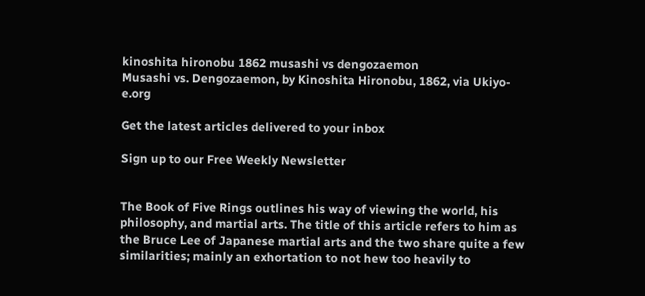kinoshita hironobu 1862 musashi vs dengozaemon
Musashi vs. Dengozaemon, by Kinoshita Hironobu, 1862, via Ukiyo-e.org

Get the latest articles delivered to your inbox

Sign up to our Free Weekly Newsletter


The Book of Five Rings outlines his way of viewing the world, his philosophy, and martial arts. The title of this article refers to him as the Bruce Lee of Japanese martial arts and the two share quite a few similarities; mainly an exhortation to not hew too heavily to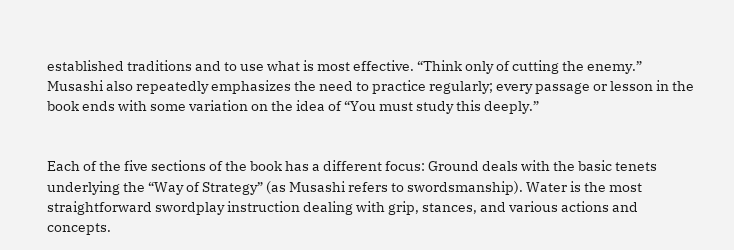established traditions and to use what is most effective. “Think only of cutting the enemy.” Musashi also repeatedly emphasizes the need to practice regularly; every passage or lesson in the book ends with some variation on the idea of “You must study this deeply.”


Each of the five sections of the book has a different focus: Ground deals with the basic tenets underlying the “Way of Strategy” (as Musashi refers to swordsmanship). Water is the most straightforward swordplay instruction dealing with grip, stances, and various actions and concepts.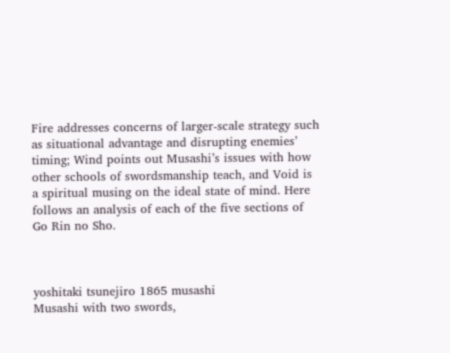Fire addresses concerns of larger-scale strategy such as situational advantage and disrupting enemies’ timing; Wind points out Musashi’s issues with how other schools of swordsmanship teach, and Void is a spiritual musing on the ideal state of mind. Here follows an analysis of each of the five sections of Go Rin no Sho.



yoshitaki tsunejiro 1865 musashi
Musashi with two swords,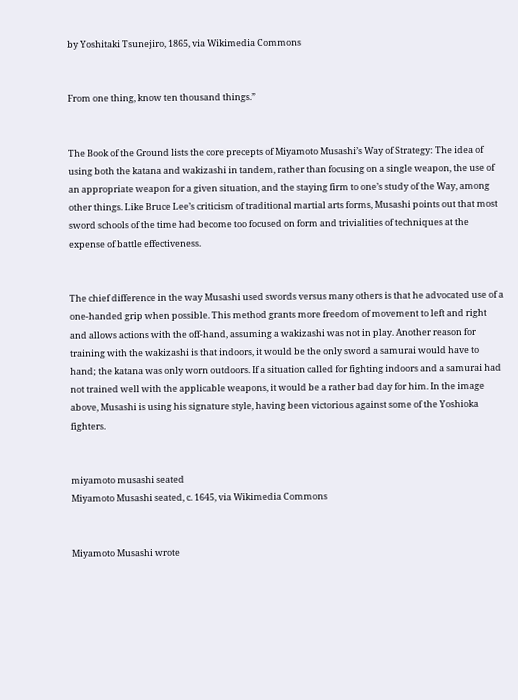by Yoshitaki Tsunejiro, 1865, via Wikimedia Commons


From one thing, know ten thousand things.”


The Book of the Ground lists the core precepts of Miyamoto Musashi’s Way of Strategy: The idea of using both the katana and wakizashi in tandem, rather than focusing on a single weapon, the use of an appropriate weapon for a given situation, and the staying firm to one’s study of the Way, among other things. Like Bruce Lee’s criticism of traditional martial arts forms, Musashi points out that most sword schools of the time had become too focused on form and trivialities of techniques at the expense of battle effectiveness.


The chief difference in the way Musashi used swords versus many others is that he advocated use of a one-handed grip when possible. This method grants more freedom of movement to left and right and allows actions with the off-hand, assuming a wakizashi was not in play. Another reason for training with the wakizashi is that indoors, it would be the only sword a samurai would have to hand; the katana was only worn outdoors. If a situation called for fighting indoors and a samurai had not trained well with the applicable weapons, it would be a rather bad day for him. In the image above, Musashi is using his signature style, having been victorious against some of the Yoshioka fighters.


miyamoto musashi seated
Miyamoto Musashi seated, c. 1645, via Wikimedia Commons


Miyamoto Musashi wrote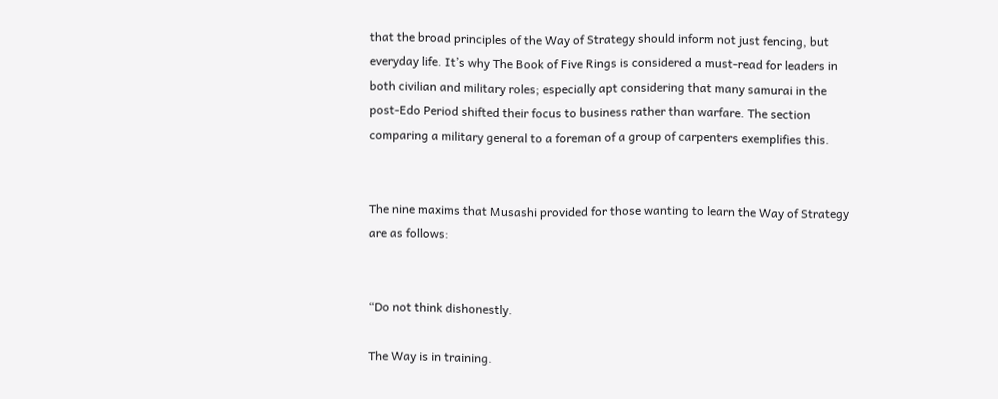that the broad principles of the Way of Strategy should inform not just fencing, but everyday life. It’s why The Book of Five Rings is considered a must-read for leaders in both civilian and military roles; especially apt considering that many samurai in the post-Edo Period shifted their focus to business rather than warfare. The section comparing a military general to a foreman of a group of carpenters exemplifies this.


The nine maxims that Musashi provided for those wanting to learn the Way of Strategy are as follows:


“Do not think dishonestly.

The Way is in training.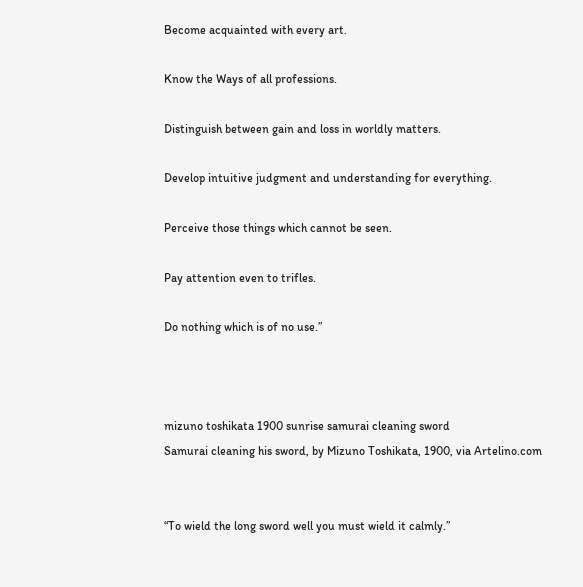Become acquainted with every art.

Know the Ways of all professions.

Distinguish between gain and loss in worldly matters.

Develop intuitive judgment and understanding for everything.

Perceive those things which cannot be seen.

Pay attention even to trifles.

Do nothing which is of no use.”



mizuno toshikata 1900 sunrise samurai cleaning sword
Samurai cleaning his sword, by Mizuno Toshikata, 1900, via Artelino.com


“To wield the long sword well you must wield it calmly.”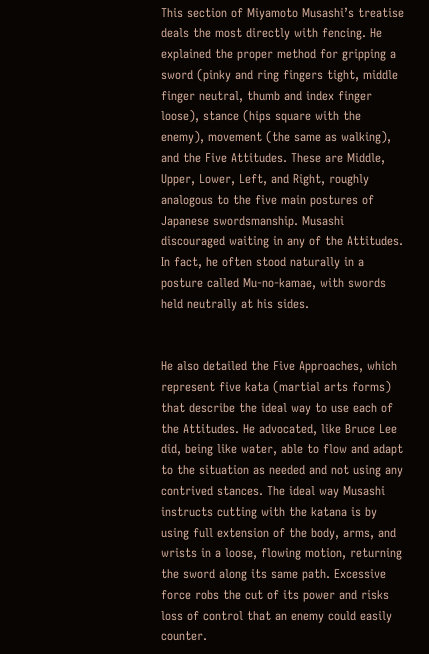This section of Miyamoto Musashi’s treatise deals the most directly with fencing. He explained the proper method for gripping a sword (pinky and ring fingers tight, middle finger neutral, thumb and index finger loose), stance (hips square with the enemy), movement (the same as walking), and the Five Attitudes. These are Middle, Upper, Lower, Left, and Right, roughly analogous to the five main postures of Japanese swordsmanship. Musashi discouraged waiting in any of the Attitudes. In fact, he often stood naturally in a posture called Mu-no-kamae, with swords held neutrally at his sides.


He also detailed the Five Approaches, which represent five kata (martial arts forms) that describe the ideal way to use each of the Attitudes. He advocated, like Bruce Lee did, being like water, able to flow and adapt to the situation as needed and not using any contrived stances. The ideal way Musashi instructs cutting with the katana is by using full extension of the body, arms, and wrists in a loose, flowing motion, returning the sword along its same path. Excessive force robs the cut of its power and risks loss of control that an enemy could easily counter.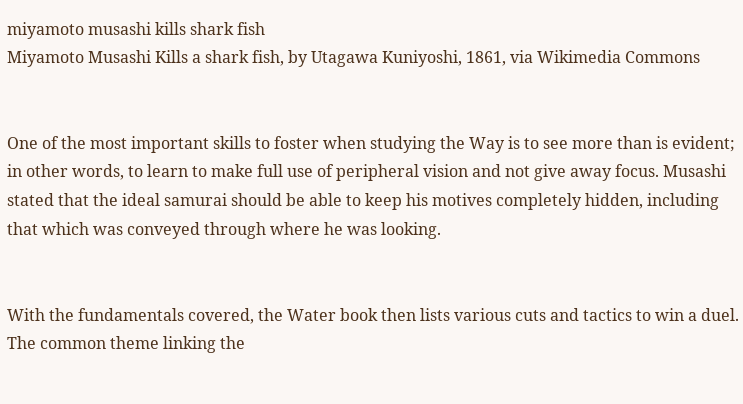miyamoto musashi kills shark fish
Miyamoto Musashi Kills a shark fish, by Utagawa Kuniyoshi, 1861, via Wikimedia Commons


One of the most important skills to foster when studying the Way is to see more than is evident; in other words, to learn to make full use of peripheral vision and not give away focus. Musashi stated that the ideal samurai should be able to keep his motives completely hidden, including that which was conveyed through where he was looking.


With the fundamentals covered, the Water book then lists various cuts and tactics to win a duel. The common theme linking the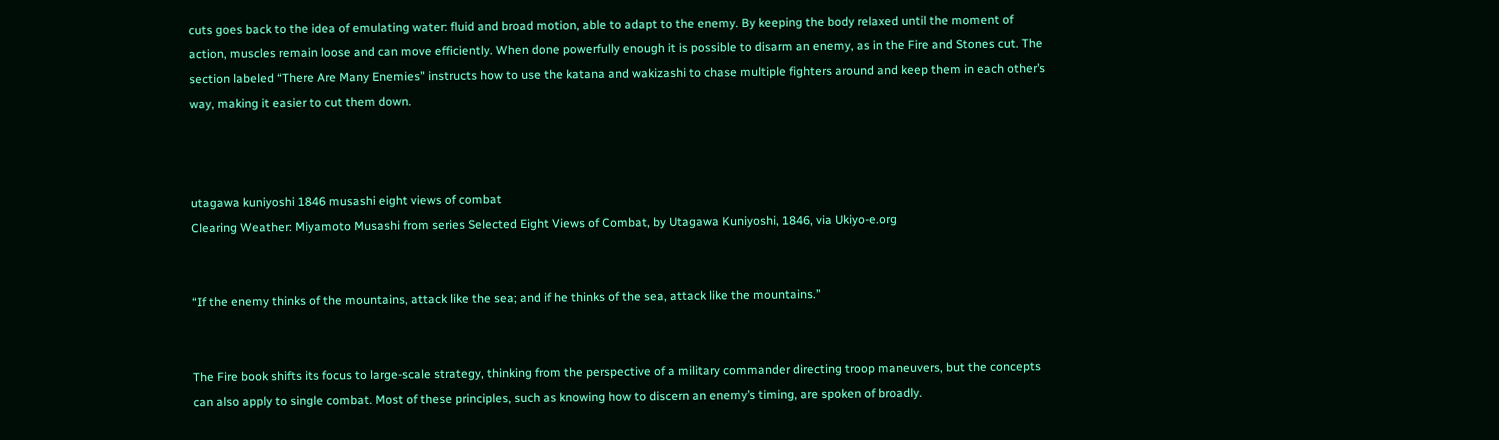cuts goes back to the idea of emulating water: fluid and broad motion, able to adapt to the enemy. By keeping the body relaxed until the moment of action, muscles remain loose and can move efficiently. When done powerfully enough it is possible to disarm an enemy, as in the Fire and Stones cut. The section labeled “There Are Many Enemies” instructs how to use the katana and wakizashi to chase multiple fighters around and keep them in each other’s way, making it easier to cut them down.



utagawa kuniyoshi 1846 musashi eight views of combat
Clearing Weather: Miyamoto Musashi from series Selected Eight Views of Combat, by Utagawa Kuniyoshi, 1846, via Ukiyo-e.org


“If the enemy thinks of the mountains, attack like the sea; and if he thinks of the sea, attack like the mountains.”


The Fire book shifts its focus to large-scale strategy, thinking from the perspective of a military commander directing troop maneuvers, but the concepts can also apply to single combat. Most of these principles, such as knowing how to discern an enemy’s timing, are spoken of broadly.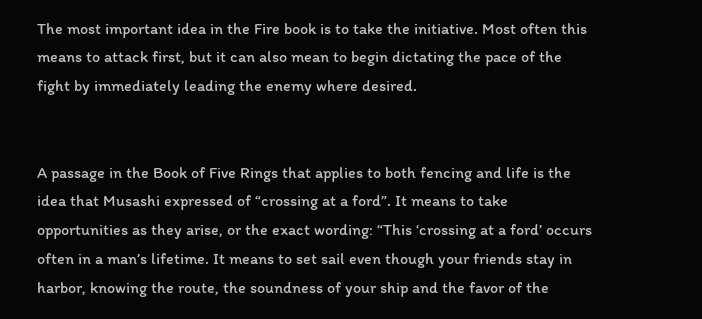The most important idea in the Fire book is to take the initiative. Most often this means to attack first, but it can also mean to begin dictating the pace of the fight by immediately leading the enemy where desired.


A passage in the Book of Five Rings that applies to both fencing and life is the idea that Musashi expressed of “crossing at a ford”. It means to take opportunities as they arise, or the exact wording: “This ‘crossing at a ford’ occurs often in a man’s lifetime. It means to set sail even though your friends stay in harbor, knowing the route, the soundness of your ship and the favor of the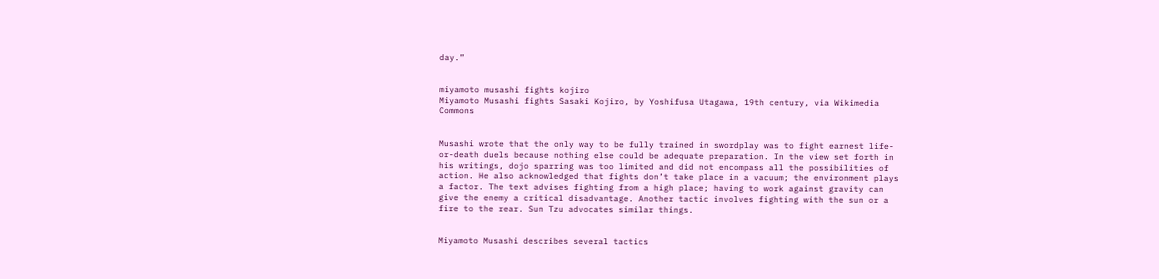day.”


miyamoto musashi fights kojiro
Miyamoto Musashi fights Sasaki Kojiro, by Yoshifusa Utagawa, 19th century, via Wikimedia Commons


Musashi wrote that the only way to be fully trained in swordplay was to fight earnest life-or-death duels because nothing else could be adequate preparation. In the view set forth in his writings, dojo sparring was too limited and did not encompass all the possibilities of action. He also acknowledged that fights don’t take place in a vacuum; the environment plays a factor. The text advises fighting from a high place; having to work against gravity can give the enemy a critical disadvantage. Another tactic involves fighting with the sun or a fire to the rear. Sun Tzu advocates similar things.


Miyamoto Musashi describes several tactics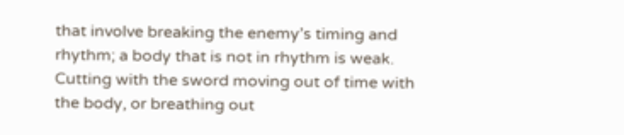that involve breaking the enemy’s timing and rhythm; a body that is not in rhythm is weak. Cutting with the sword moving out of time with the body, or breathing out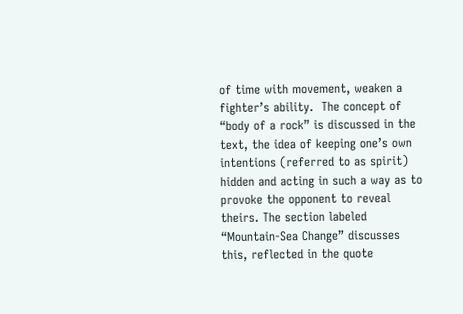of time with movement, weaken a fighter’s ability.  The concept of “body of a rock” is discussed in the text, the idea of keeping one’s own intentions (referred to as spirit) hidden and acting in such a way as to provoke the opponent to reveal theirs. The section labeled “Mountain-Sea Change” discusses this, reflected in the quote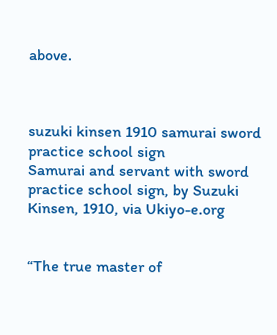above.



suzuki kinsen 1910 samurai sword practice school sign
Samurai and servant with sword practice school sign, by Suzuki Kinsen, 1910, via Ukiyo-e.org


“The true master of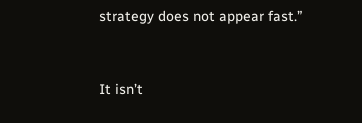strategy does not appear fast.”


It isn’t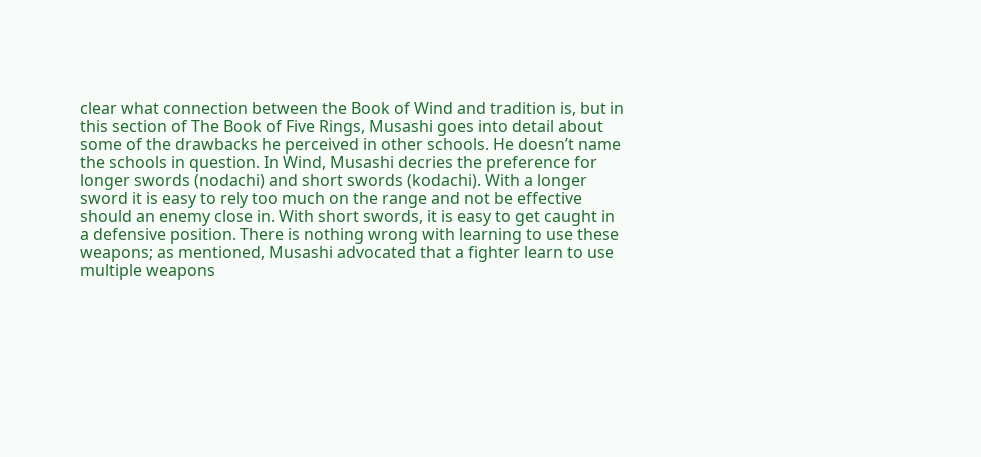clear what connection between the Book of Wind and tradition is, but in this section of The Book of Five Rings, Musashi goes into detail about some of the drawbacks he perceived in other schools. He doesn’t name the schools in question. In Wind, Musashi decries the preference for longer swords (nodachi) and short swords (kodachi). With a longer sword it is easy to rely too much on the range and not be effective should an enemy close in. With short swords, it is easy to get caught in a defensive position. There is nothing wrong with learning to use these weapons; as mentioned, Musashi advocated that a fighter learn to use multiple weapons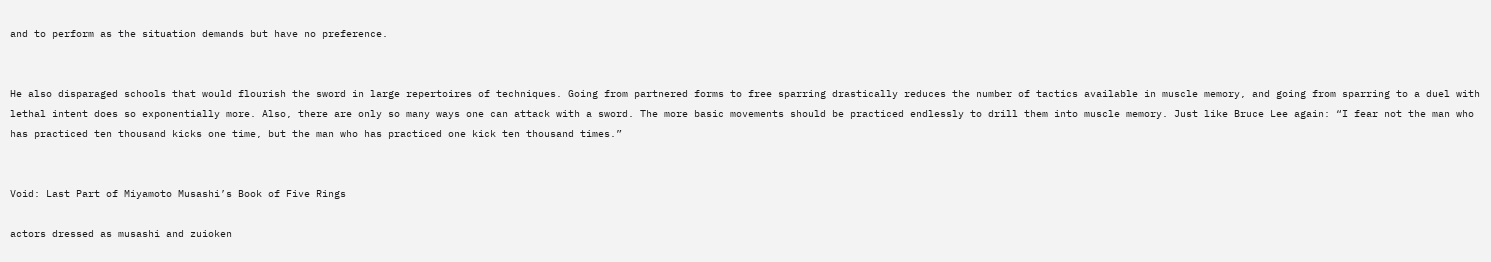and to perform as the situation demands but have no preference.


He also disparaged schools that would flourish the sword in large repertoires of techniques. Going from partnered forms to free sparring drastically reduces the number of tactics available in muscle memory, and going from sparring to a duel with lethal intent does so exponentially more. Also, there are only so many ways one can attack with a sword. The more basic movements should be practiced endlessly to drill them into muscle memory. Just like Bruce Lee again: “I fear not the man who has practiced ten thousand kicks one time, but the man who has practiced one kick ten thousand times.”


Void: Last Part of Miyamoto Musashi’s Book of Five Rings

actors dressed as musashi and zuioken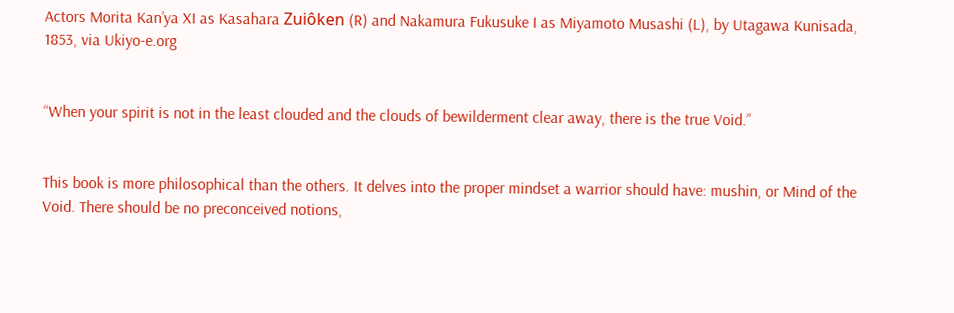Actors Morita Kan’ya XI as Kasahara Zuiôken (R) and Nakamura Fukusuke I as Miyamoto Musashi (L), by Utagawa Kunisada, 1853, via Ukiyo-e.org


“When your spirit is not in the least clouded and the clouds of bewilderment clear away, there is the true Void.”


This book is more philosophical than the others. It delves into the proper mindset a warrior should have: mushin, or Mind of the Void. There should be no preconceived notions,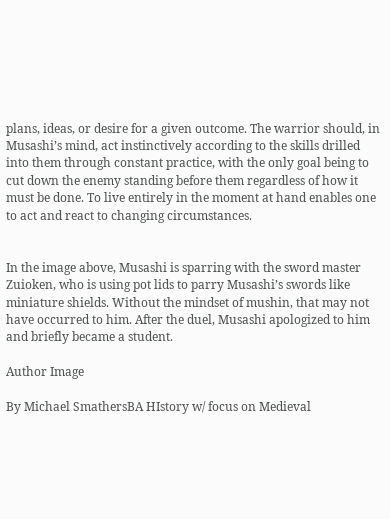plans, ideas, or desire for a given outcome. The warrior should, in Musashi’s mind, act instinctively according to the skills drilled into them through constant practice, with the only goal being to cut down the enemy standing before them regardless of how it must be done. To live entirely in the moment at hand enables one to act and react to changing circumstances.


In the image above, Musashi is sparring with the sword master Zuioken, who is using pot lids to parry Musashi’s swords like miniature shields. Without the mindset of mushin, that may not have occurred to him. After the duel, Musashi apologized to him and briefly became a student.

Author Image

By Michael SmathersBA HIstory w/ focus on Medieval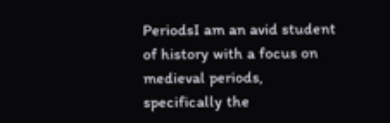PeriodsI am an avid student of history with a focus on medieval periods, specifically the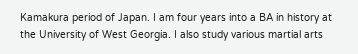Kamakura period of Japan. I am four years into a BA in history at the University of West Georgia. I also study various martial arts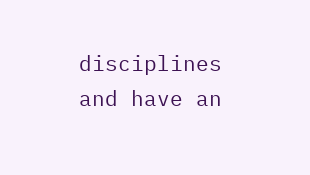disciplines and have an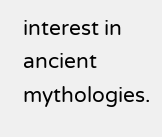interest in ancient mythologies.